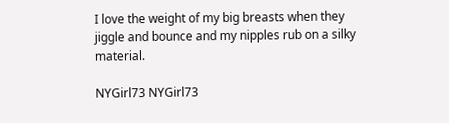I love the weight of my big breasts when they jiggle and bounce and my nipples rub on a silky material.

NYGirl73 NYGirl73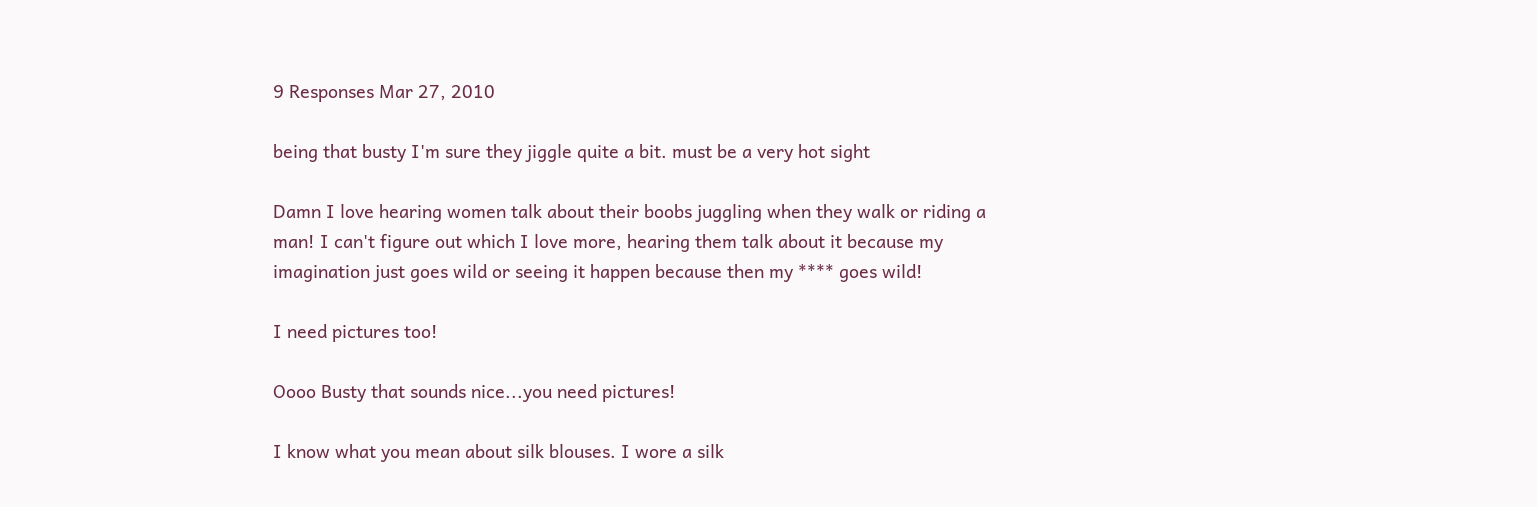9 Responses Mar 27, 2010

being that busty I'm sure they jiggle quite a bit. must be a very hot sight

Damn I love hearing women talk about their boobs juggling when they walk or riding a man! I can't figure out which I love more, hearing them talk about it because my imagination just goes wild or seeing it happen because then my **** goes wild!

I need pictures too!

Oooo Busty that sounds nice...you need pictures!

I know what you mean about silk blouses. I wore a silk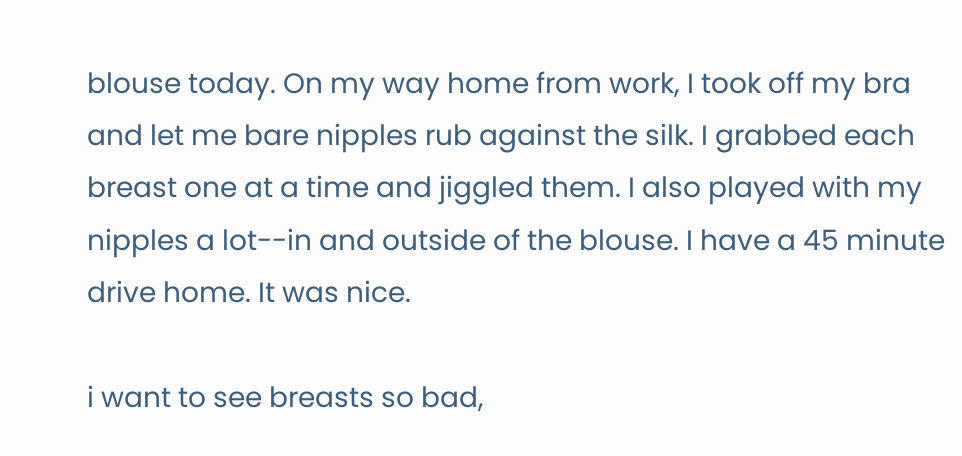blouse today. On my way home from work, I took off my bra and let me bare nipples rub against the silk. I grabbed each breast one at a time and jiggled them. I also played with my nipples a lot--in and outside of the blouse. I have a 45 minute drive home. It was nice.

i want to see breasts so bad,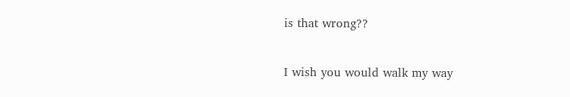is that wrong??

I wish you would walk my way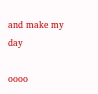and make my day

oooo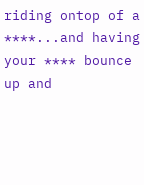riding ontop of a ****...and having your **** bounce up and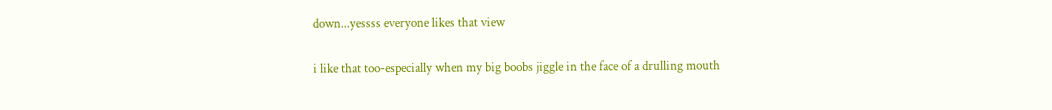down...yessss everyone likes that view

i like that too-especially when my big boobs jiggle in the face of a drulling mouth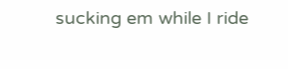sucking em while I ride